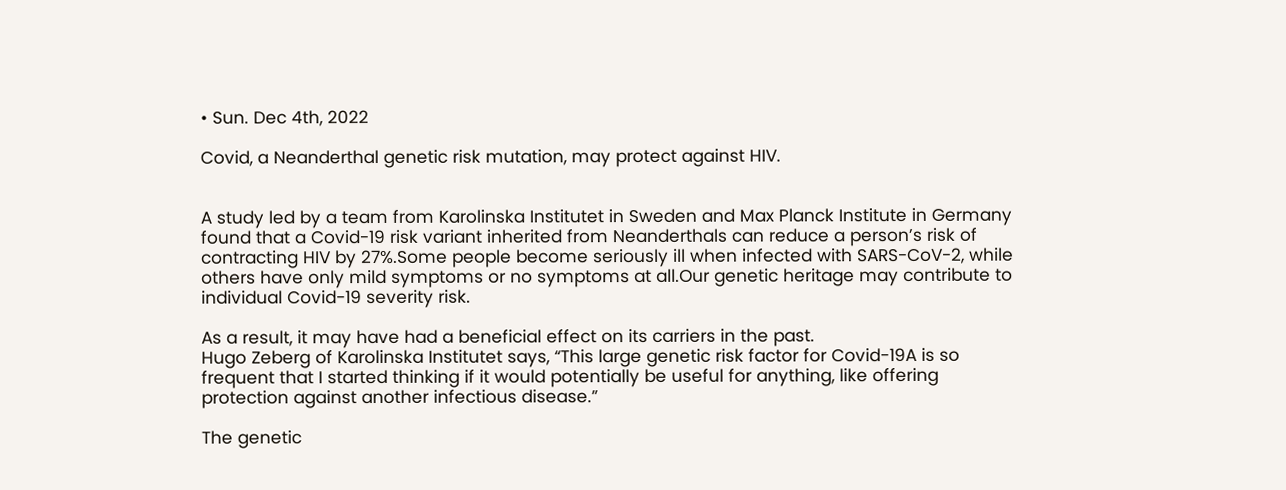• Sun. Dec 4th, 2022

Covid, a Neanderthal genetic risk mutation, may protect against HIV.


A study led by a team from Karolinska Institutet in Sweden and Max Planck Institute in Germany found that a Covid-19 risk variant inherited from Neanderthals can reduce a person’s risk of contracting HIV by 27%.Some people become seriously ill when infected with SARS-CoV-2, while others have only mild symptoms or no symptoms at all.Our genetic heritage may contribute to individual Covid-19 severity risk.

As a result, it may have had a beneficial effect on its carriers in the past.
Hugo Zeberg of Karolinska Institutet says, “This large genetic risk factor for Covid-19A is so frequent that I started thinking if it would potentially be useful for anything, like offering protection against another infectious disease.”

The genetic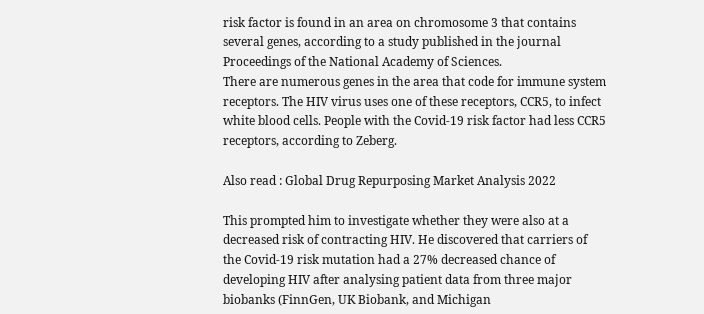risk factor is found in an area on chromosome 3 that contains several genes, according to a study published in the journal Proceedings of the National Academy of Sciences.
There are numerous genes in the area that code for immune system receptors. The HIV virus uses one of these receptors, CCR5, to infect white blood cells. People with the Covid-19 risk factor had less CCR5 receptors, according to Zeberg.

Also read : Global Drug Repurposing Market Analysis 2022

This prompted him to investigate whether they were also at a decreased risk of contracting HIV. He discovered that carriers of the Covid-19 risk mutation had a 27% decreased chance of developing HIV after analysing patient data from three major biobanks (FinnGen, UK Biobank, and Michigan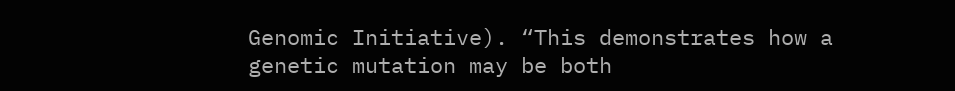Genomic Initiative). “This demonstrates how a genetic mutation may be both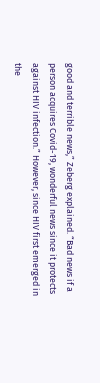good and terrible news,” Zeberg explained. “Bad news if a person acquires Covid-19, wonderful news since it protects against HIV infection.” However, since HIV first emerged in the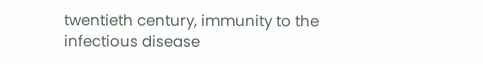twentieth century, immunity to the infectious disease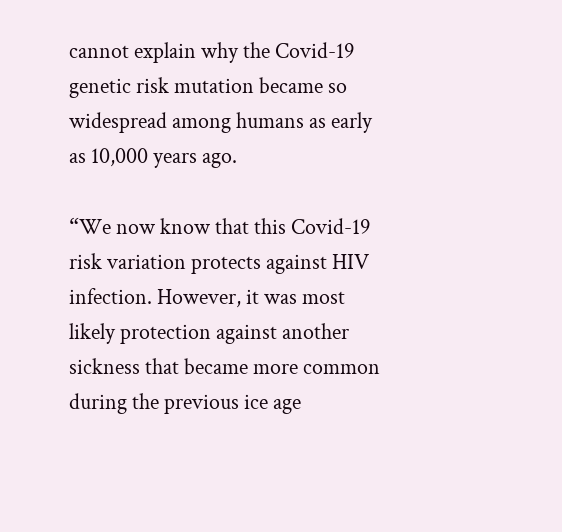cannot explain why the Covid-19 genetic risk mutation became so widespread among humans as early as 10,000 years ago.

“We now know that this Covid-19 risk variation protects against HIV infection. However, it was most likely protection against another sickness that became more common during the previous ice age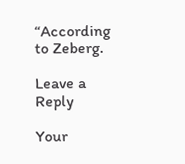“According to Zeberg.

Leave a Reply

Your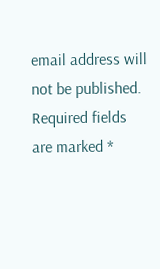email address will not be published. Required fields are marked *